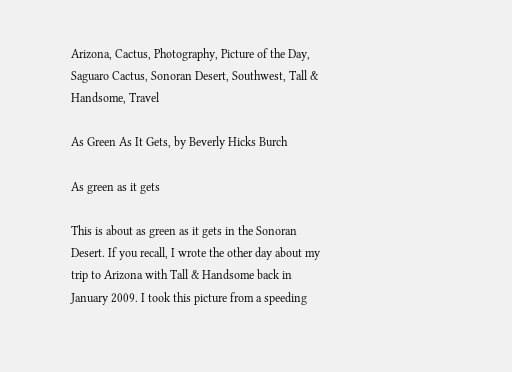Arizona, Cactus, Photography, Picture of the Day, Saguaro Cactus, Sonoran Desert, Southwest, Tall & Handsome, Travel

As Green As It Gets, by Beverly Hicks Burch

As green as it gets

This is about as green as it gets in the Sonoran Desert. If you recall, I wrote the other day about my trip to Arizona with Tall & Handsome back in January 2009. I took this picture from a speeding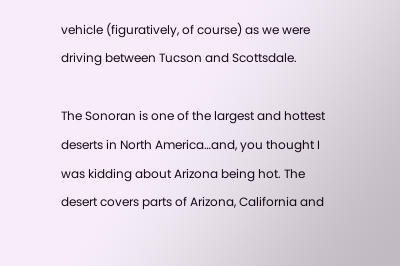vehicle (figuratively, of course) as we were driving between Tucson and Scottsdale.

The Sonoran is one of the largest and hottest deserts in North America…and, you thought I was kidding about Arizona being hot. The desert covers parts of Arizona, California and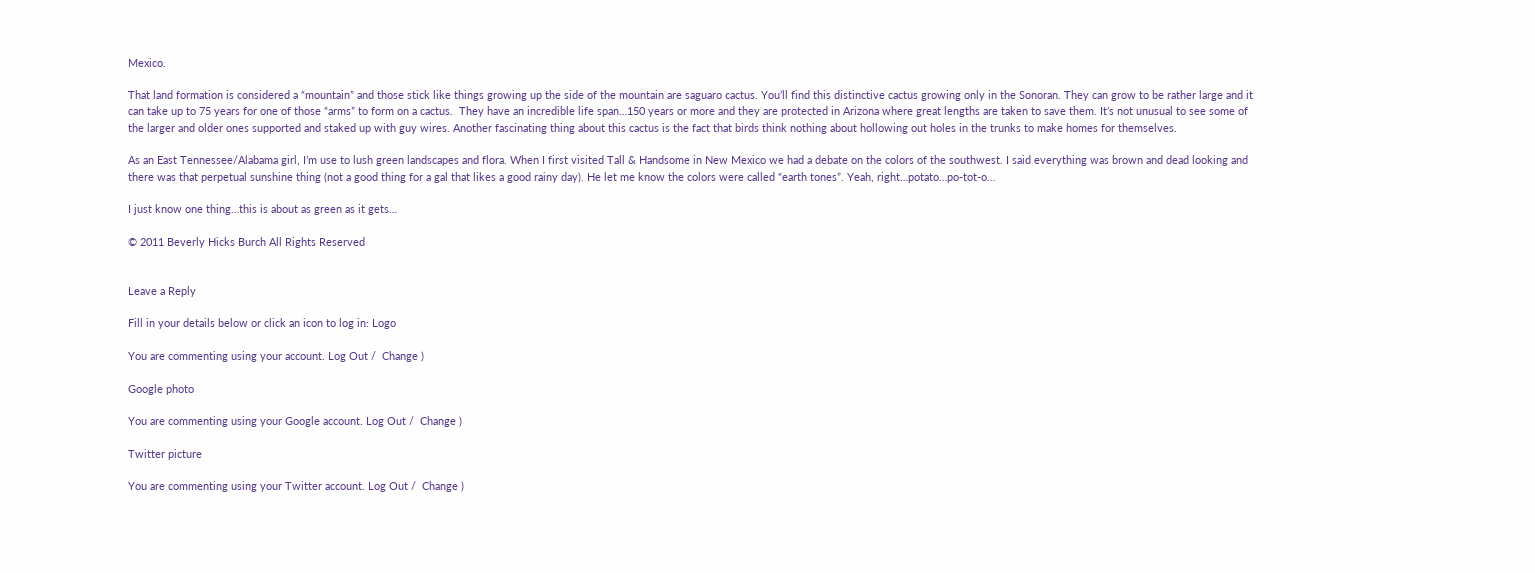Mexico.

That land formation is considered a “mountain” and those stick like things growing up the side of the mountain are saguaro cactus. You’ll find this distinctive cactus growing only in the Sonoran. They can grow to be rather large and it can take up to 75 years for one of those “arms” to form on a cactus.  They have an incredible life span…150 years or more and they are protected in Arizona where great lengths are taken to save them. It’s not unusual to see some of the larger and older ones supported and staked up with guy wires. Another fascinating thing about this cactus is the fact that birds think nothing about hollowing out holes in the trunks to make homes for themselves.

As an East Tennessee/Alabama girl, I’m use to lush green landscapes and flora. When I first visited Tall & Handsome in New Mexico we had a debate on the colors of the southwest. I said everything was brown and dead looking and there was that perpetual sunshine thing (not a good thing for a gal that likes a good rainy day). He let me know the colors were called “earth tones”. Yeah, right…potato…po-tot-o…

I just know one thing…this is about as green as it gets…

© 2011 Beverly Hicks Burch All Rights Reserved


Leave a Reply

Fill in your details below or click an icon to log in: Logo

You are commenting using your account. Log Out /  Change )

Google photo

You are commenting using your Google account. Log Out /  Change )

Twitter picture

You are commenting using your Twitter account. Log Out /  Change )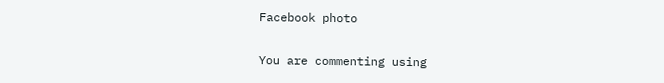Facebook photo

You are commenting using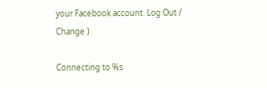your Facebook account. Log Out /  Change )

Connecting to %s